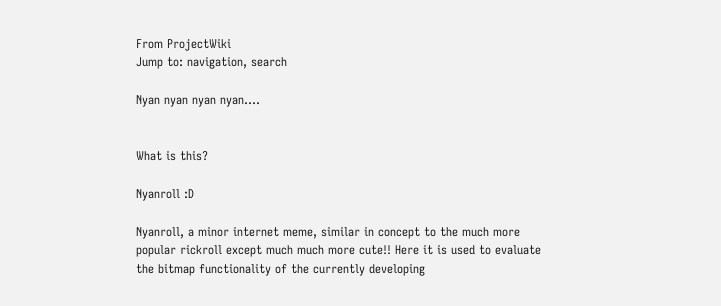From ProjectWiki
Jump to: navigation, search

Nyan nyan nyan nyan....


What is this?

Nyanroll :D

Nyanroll, a minor internet meme, similar in concept to the much more popular rickroll except much much more cute!! Here it is used to evaluate the bitmap functionality of the currently developing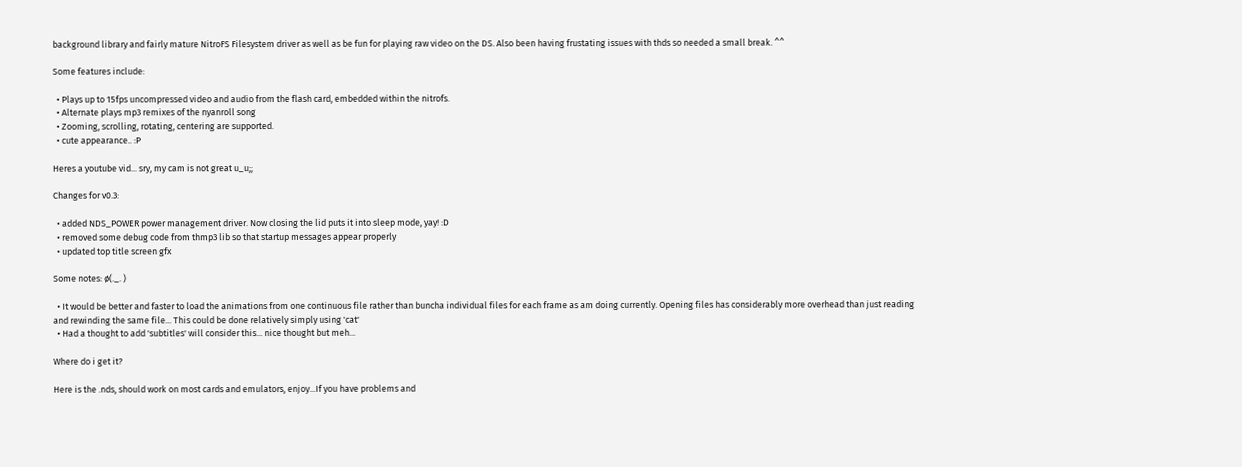background library and fairly mature NitroFS Filesystem driver as well as be fun for playing raw video on the DS. Also been having frustating issues with thds so needed a small break. ^^

Some features include:

  • Plays up to 15fps uncompressed video and audio from the flash card, embedded within the nitrofs.
  • Alternate plays mp3 remixes of the nyanroll song
  • Zooming, scrolling, rotating, centering are supported.
  • cute appearance.. :P

Heres a youtube vid... sry, my cam is not great u_u;;

Changes for v0.3:

  • added NDS_POWER power management driver. Now closing the lid puts it into sleep mode, yay! :D
  • removed some debug code from thmp3 lib so that startup messages appear properly
  • updated top title screen gfx

Some notes: ø(._. )

  • It would be better and faster to load the animations from one continuous file rather than buncha individual files for each frame as am doing currently. Opening files has considerably more overhead than just reading and rewinding the same file... This could be done relatively simply using 'cat'
  • Had a thought to add 'subtitles' will consider this... nice thought but meh...

Where do i get it?

Here is the .nds, should work on most cards and emulators, enjoy...If you have problems and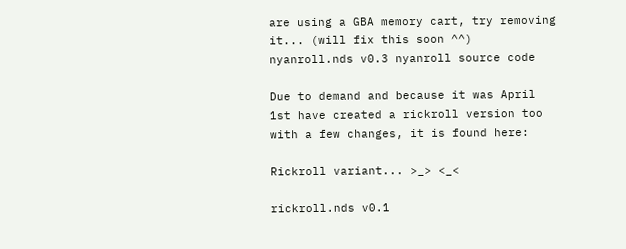are using a GBA memory cart, try removing it... (will fix this soon ^^)
nyanroll.nds v0.3 nyanroll source code

Due to demand and because it was April 1st have created a rickroll version too with a few changes, it is found here:

Rickroll variant... >_> <_<

rickroll.nds v0.1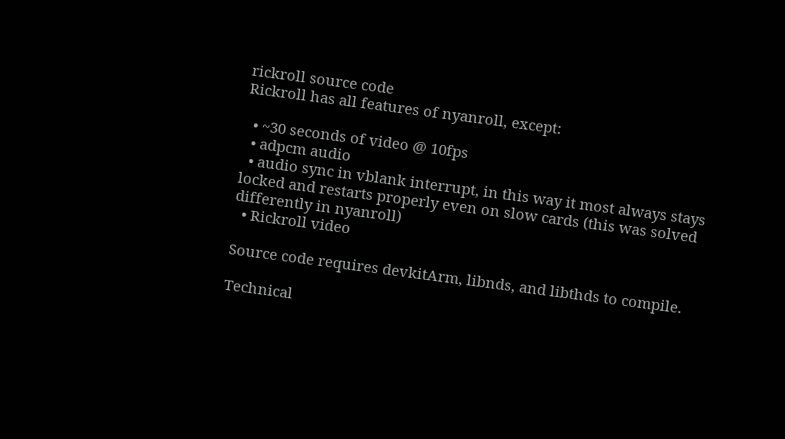rickroll source code
Rickroll has all features of nyanroll, except:

  • ~30 seconds of video @ 10fps
  • adpcm audio
  • audio sync in vblank interrupt, in this way it most always stays locked and restarts properly even on slow cards (this was solved differently in nyanroll)
  • Rickroll video

Source code requires devkitArm, libnds, and libthds to compile.

Technical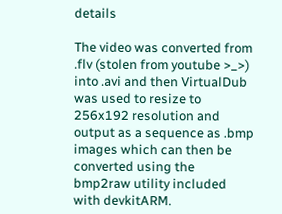details

The video was converted from .flv (stolen from youtube >_>) into .avi and then VirtualDub was used to resize to 256x192 resolution and output as a sequence as .bmp images which can then be converted using the bmp2raw utility included with devkitARM.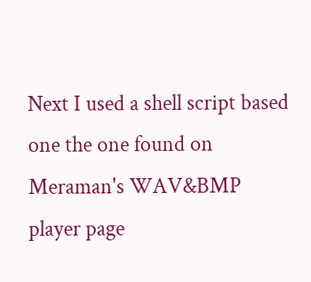Next I used a shell script based one the one found on Meraman's WAV&BMP player page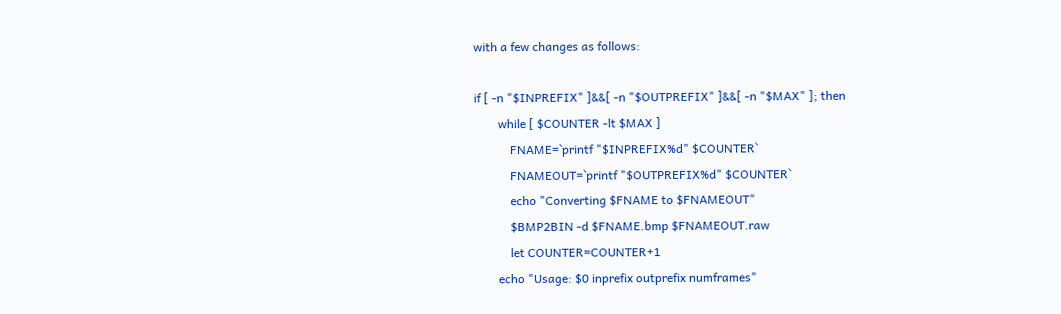with a few changes as follows:

if [ -n "$INPREFIX" ]&&[ -n "$OUTPREFIX" ]&&[ -n "$MAX" ]; then
        while [ $COUNTER -lt $MAX ]
            FNAME=`printf "$INPREFIX%d" $COUNTER`
            FNAMEOUT=`printf "$OUTPREFIX%d" $COUNTER`
            echo "Converting $FNAME to $FNAMEOUT"
            $BMP2BIN -d $FNAME.bmp $FNAMEOUT.raw
            let COUNTER=COUNTER+1
        echo "Usage: $0 inprefix outprefix numframes"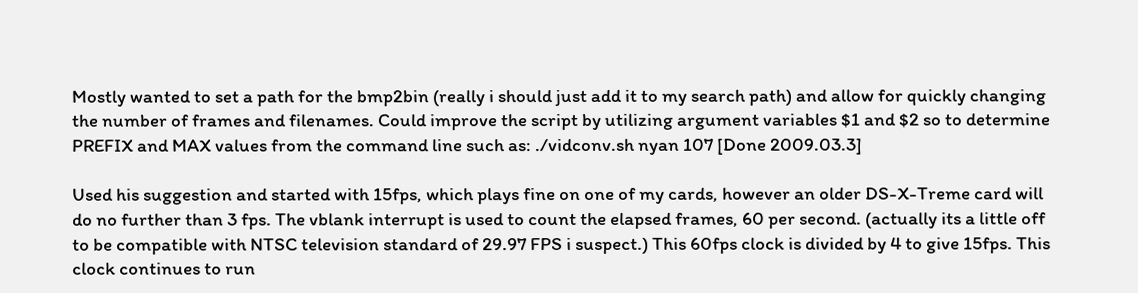Mostly wanted to set a path for the bmp2bin (really i should just add it to my search path) and allow for quickly changing the number of frames and filenames. Could improve the script by utilizing argument variables $1 and $2 so to determine PREFIX and MAX values from the command line such as: ./vidconv.sh nyan 107 [Done 2009.03.3]

Used his suggestion and started with 15fps, which plays fine on one of my cards, however an older DS-X-Treme card will do no further than 3 fps. The vblank interrupt is used to count the elapsed frames, 60 per second. (actually its a little off to be compatible with NTSC television standard of 29.97 FPS i suspect.) This 60fps clock is divided by 4 to give 15fps. This clock continues to run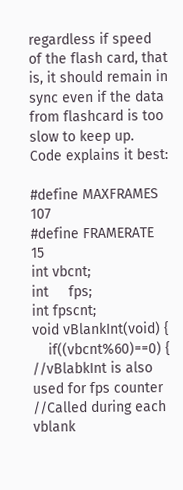regardless if speed of the flash card, that is, it should remain in sync even if the data from flashcard is too slow to keep up. Code explains it best:

#define MAXFRAMES 107
#define FRAMERATE 15
int vbcnt;
int     fps;
int fpscnt;
void vBlankInt(void) {
    if((vbcnt%60)==0) { //vBlabkInt is also used for fps counter
//Called during each vblank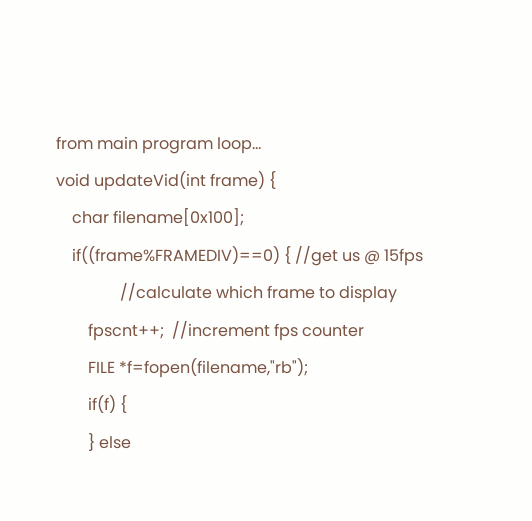from main program loop...
void updateVid(int frame) {
    char filename[0x100];
    if((frame%FRAMEDIV)==0) { //get us @ 15fps
                //calculate which frame to display
        fpscnt++;  //increment fps counter
        FILE *f=fopen(filename,"rb");
        if(f) {
        } else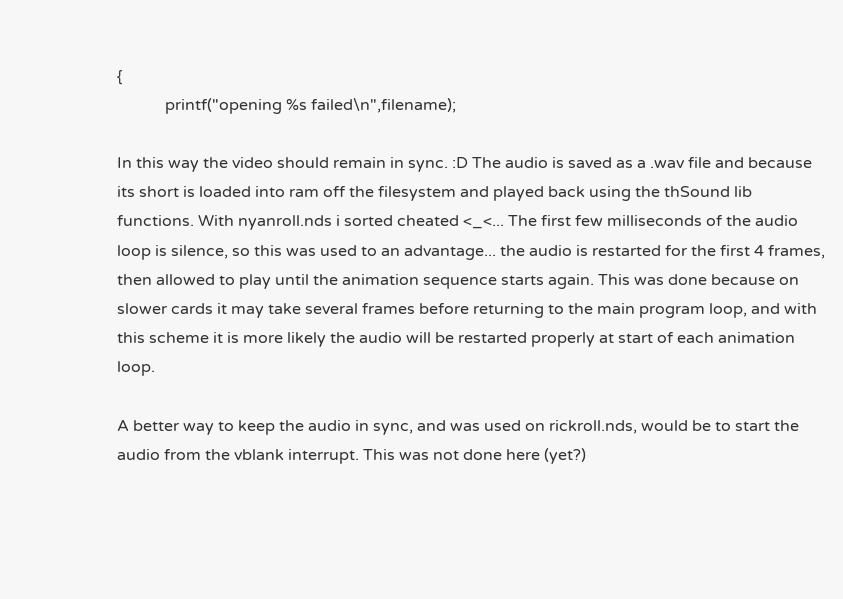{
            printf("opening %s failed\n",filename);

In this way the video should remain in sync. :D The audio is saved as a .wav file and because its short is loaded into ram off the filesystem and played back using the thSound lib functions. With nyanroll.nds i sorted cheated <_<... The first few milliseconds of the audio loop is silence, so this was used to an advantage... the audio is restarted for the first 4 frames, then allowed to play until the animation sequence starts again. This was done because on slower cards it may take several frames before returning to the main program loop, and with this scheme it is more likely the audio will be restarted properly at start of each animation loop.

A better way to keep the audio in sync, and was used on rickroll.nds, would be to start the audio from the vblank interrupt. This was not done here (yet?)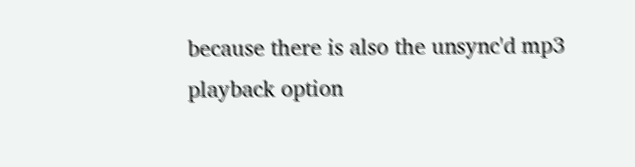because there is also the unsync'd mp3 playback option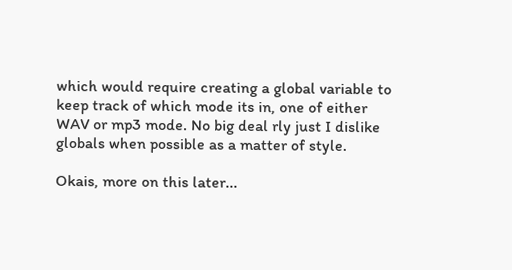which would require creating a global variable to keep track of which mode its in, one of either WAV or mp3 mode. No big deal rly just I dislike globals when possible as a matter of style.

Okais, more on this later...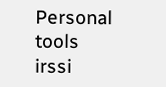Personal tools
irssi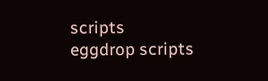scripts
eggdrop scripts